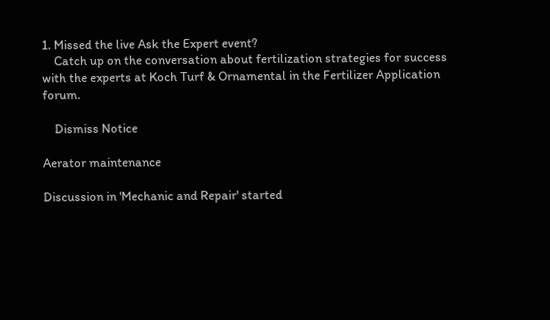1. Missed the live Ask the Expert event?
    Catch up on the conversation about fertilization strategies for success with the experts at Koch Turf & Ornamental in the Fertilizer Application forum.

    Dismiss Notice

Aerator maintenance

Discussion in 'Mechanic and Repair' started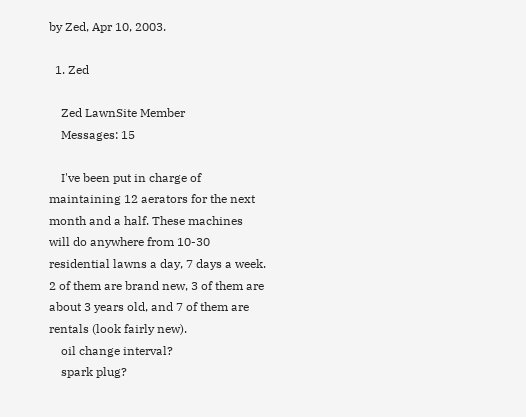by Zed, Apr 10, 2003.

  1. Zed

    Zed LawnSite Member
    Messages: 15

    I've been put in charge of maintaining 12 aerators for the next month and a half. These machines will do anywhere from 10-30 residential lawns a day, 7 days a week. 2 of them are brand new, 3 of them are about 3 years old, and 7 of them are rentals (look fairly new).
    oil change interval?
    spark plug?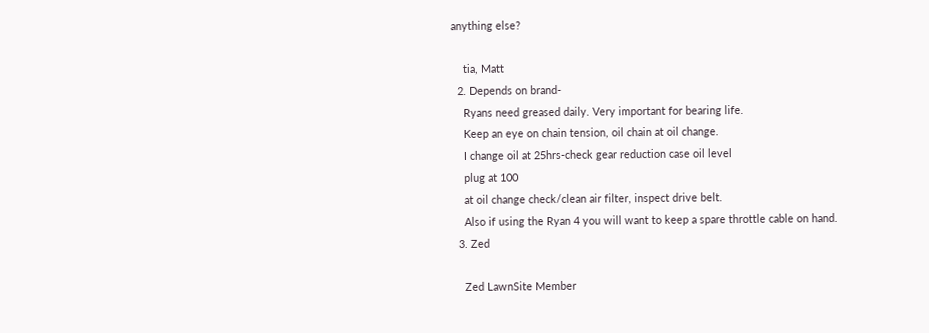anything else?

    tia, Matt
  2. Depends on brand-
    Ryans need greased daily. Very important for bearing life.
    Keep an eye on chain tension, oil chain at oil change.
    I change oil at 25hrs-check gear reduction case oil level
    plug at 100
    at oil change check/clean air filter, inspect drive belt.
    Also if using the Ryan 4 you will want to keep a spare throttle cable on hand.
  3. Zed

    Zed LawnSite Member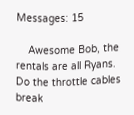Messages: 15

    Awesome Bob, the rentals are all Ryans. Do the throttle cables break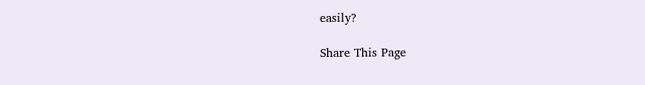easily?

Share This Page